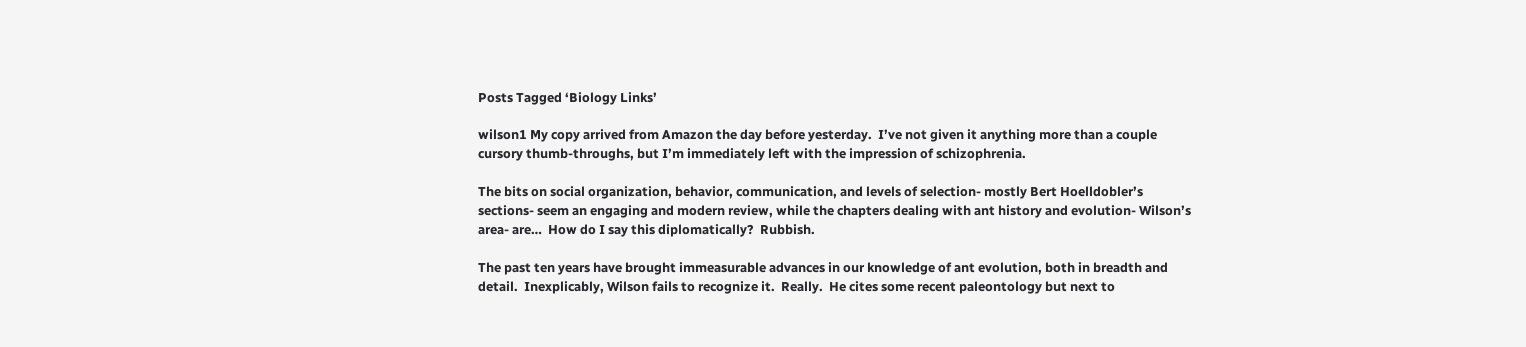Posts Tagged ‘Biology Links’

wilson1 My copy arrived from Amazon the day before yesterday.  I’ve not given it anything more than a couple cursory thumb-throughs, but I’m immediately left with the impression of schizophrenia.

The bits on social organization, behavior, communication, and levels of selection- mostly Bert Hoelldobler’s sections- seem an engaging and modern review, while the chapters dealing with ant history and evolution- Wilson’s area- are…  How do I say this diplomatically?  Rubbish.

The past ten years have brought immeasurable advances in our knowledge of ant evolution, both in breadth and detail.  Inexplicably, Wilson fails to recognize it.  Really.  He cites some recent paleontology but next to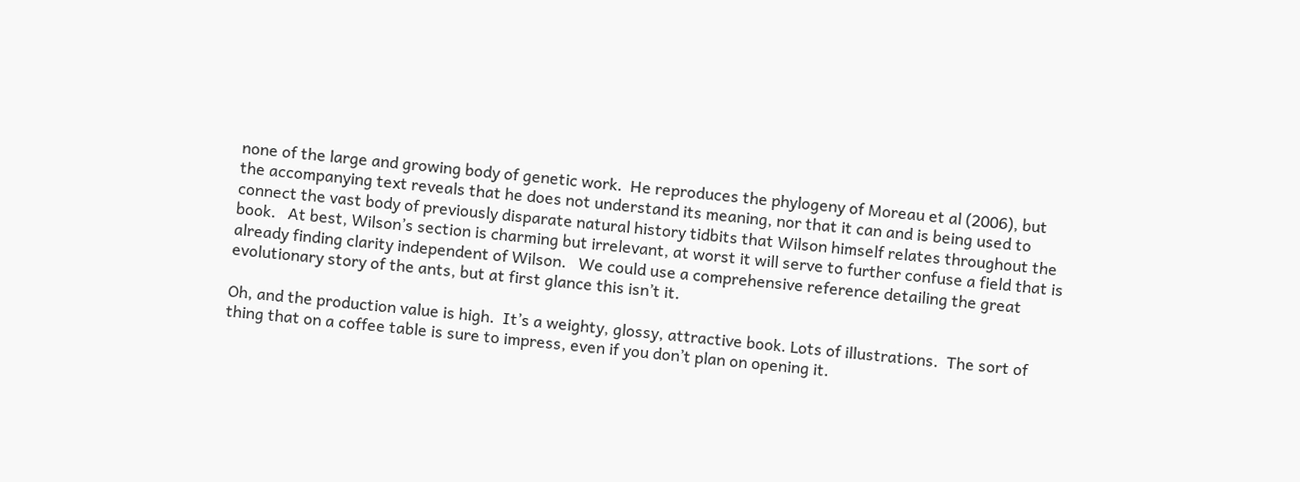none of the large and growing body of genetic work.  He reproduces the phylogeny of Moreau et al (2006), but the accompanying text reveals that he does not understand its meaning, nor that it can and is being used to connect the vast body of previously disparate natural history tidbits that Wilson himself relates throughout the book.   At best, Wilson’s section is charming but irrelevant, at worst it will serve to further confuse a field that is already finding clarity independent of Wilson.   We could use a comprehensive reference detailing the great evolutionary story of the ants, but at first glance this isn’t it.

Oh, and the production value is high.  It’s a weighty, glossy, attractive book. Lots of illustrations.  The sort of thing that on a coffee table is sure to impress, even if you don’t plan on opening it.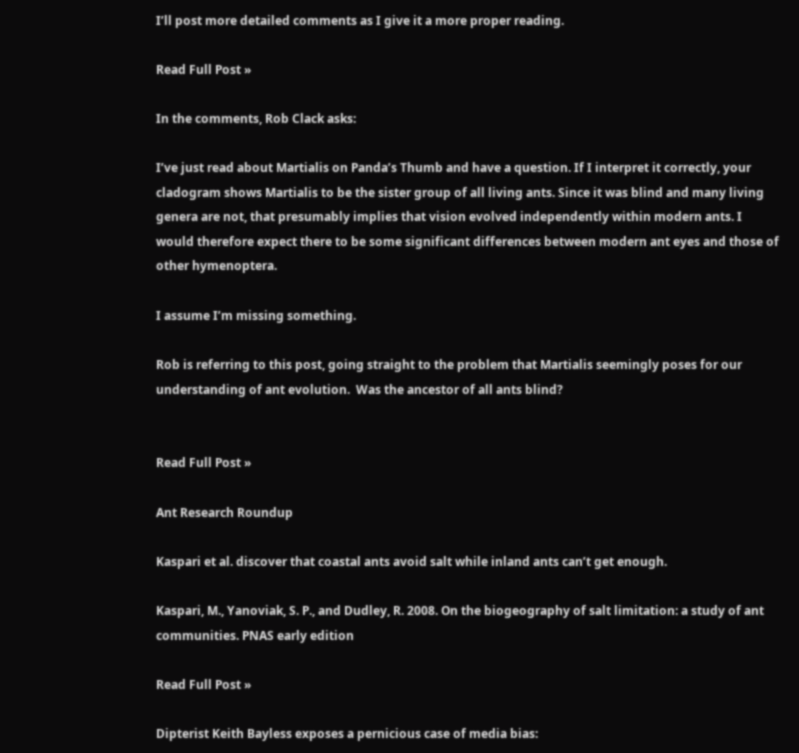I’ll post more detailed comments as I give it a more proper reading.

Read Full Post »

In the comments, Rob Clack asks:

I’ve just read about Martialis on Panda’s Thumb and have a question. If I interpret it correctly, your cladogram shows Martialis to be the sister group of all living ants. Since it was blind and many living genera are not, that presumably implies that vision evolved independently within modern ants. I would therefore expect there to be some significant differences between modern ant eyes and those of other hymenoptera.

I assume I’m missing something.

Rob is referring to this post, going straight to the problem that Martialis seemingly poses for our understanding of ant evolution.  Was the ancestor of all ants blind?


Read Full Post »

Ant Research Roundup

Kaspari et al. discover that coastal ants avoid salt while inland ants can’t get enough.

Kaspari, M., Yanoviak, S. P., and Dudley, R. 2008. On the biogeography of salt limitation: a study of ant communities. PNAS early edition

Read Full Post »

Dipterist Keith Bayless exposes a pernicious case of media bias: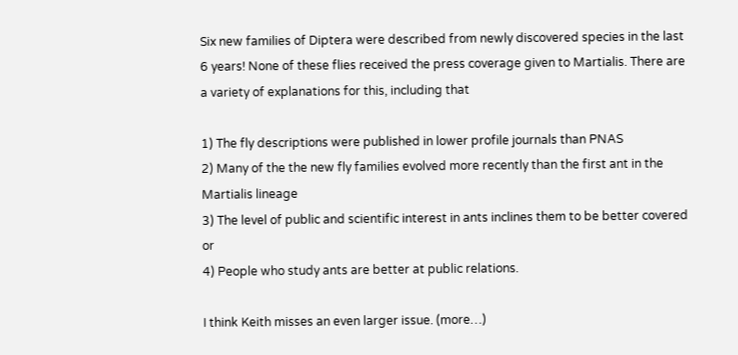Six new families of Diptera were described from newly discovered species in the last 6 years! None of these flies received the press coverage given to Martialis. There are a variety of explanations for this, including that

1) The fly descriptions were published in lower profile journals than PNAS
2) Many of the the new fly families evolved more recently than the first ant in the Martialis lineage
3) The level of public and scientific interest in ants inclines them to be better covered or
4) People who study ants are better at public relations.

I think Keith misses an even larger issue. (more…)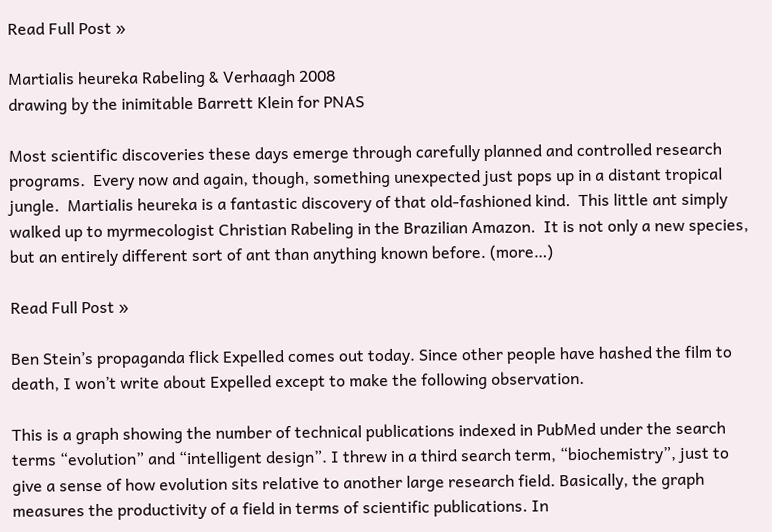Read Full Post »

Martialis heureka Rabeling & Verhaagh 2008
drawing by the inimitable Barrett Klein for PNAS

Most scientific discoveries these days emerge through carefully planned and controlled research programs.  Every now and again, though, something unexpected just pops up in a distant tropical jungle.  Martialis heureka is a fantastic discovery of that old-fashioned kind.  This little ant simply walked up to myrmecologist Christian Rabeling in the Brazilian Amazon.  It is not only a new species, but an entirely different sort of ant than anything known before. (more…)

Read Full Post »

Ben Stein’s propaganda flick Expelled comes out today. Since other people have hashed the film to death, I won’t write about Expelled except to make the following observation.

This is a graph showing the number of technical publications indexed in PubMed under the search terms “evolution” and “intelligent design”. I threw in a third search term, “biochemistry”, just to give a sense of how evolution sits relative to another large research field. Basically, the graph measures the productivity of a field in terms of scientific publications. In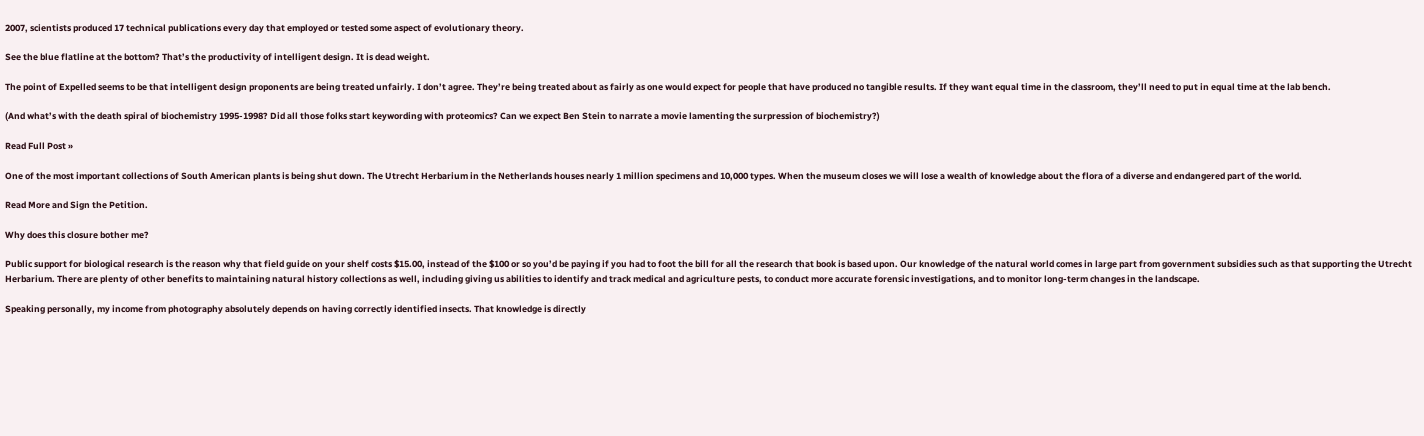2007, scientists produced 17 technical publications every day that employed or tested some aspect of evolutionary theory.

See the blue flatline at the bottom? That’s the productivity of intelligent design. It is dead weight.

The point of Expelled seems to be that intelligent design proponents are being treated unfairly. I don’t agree. They’re being treated about as fairly as one would expect for people that have produced no tangible results. If they want equal time in the classroom, they’ll need to put in equal time at the lab bench.

(And what’s with the death spiral of biochemistry 1995-1998? Did all those folks start keywording with proteomics? Can we expect Ben Stein to narrate a movie lamenting the surpression of biochemistry?)

Read Full Post »

One of the most important collections of South American plants is being shut down. The Utrecht Herbarium in the Netherlands houses nearly 1 million specimens and 10,000 types. When the museum closes we will lose a wealth of knowledge about the flora of a diverse and endangered part of the world.

Read More and Sign the Petition.

Why does this closure bother me?

Public support for biological research is the reason why that field guide on your shelf costs $15.00, instead of the $100 or so you’d be paying if you had to foot the bill for all the research that book is based upon. Our knowledge of the natural world comes in large part from government subsidies such as that supporting the Utrecht Herbarium. There are plenty of other benefits to maintaining natural history collections as well, including giving us abilities to identify and track medical and agriculture pests, to conduct more accurate forensic investigations, and to monitor long-term changes in the landscape.

Speaking personally, my income from photography absolutely depends on having correctly identified insects. That knowledge is directly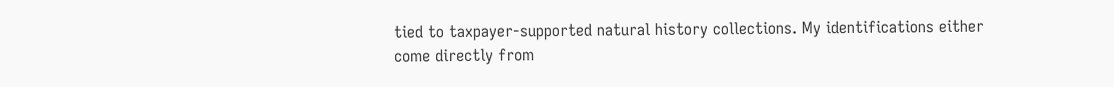tied to taxpayer-supported natural history collections. My identifications either come directly from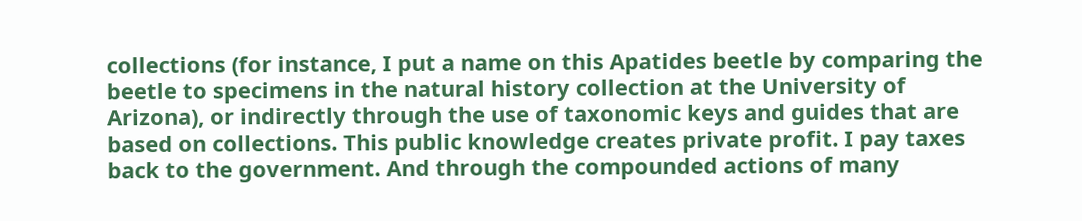collections (for instance, I put a name on this Apatides beetle by comparing the beetle to specimens in the natural history collection at the University of Arizona), or indirectly through the use of taxonomic keys and guides that are based on collections. This public knowledge creates private profit. I pay taxes back to the government. And through the compounded actions of many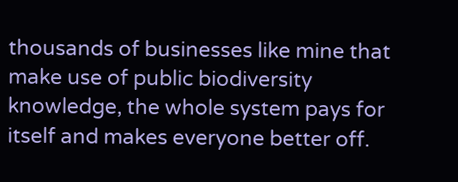thousands of businesses like mine that make use of public biodiversity knowledge, the whole system pays for itself and makes everyone better off.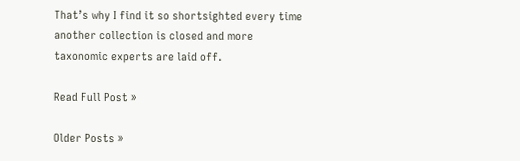That’s why I find it so shortsighted every time another collection is closed and more taxonomic experts are laid off.

Read Full Post »

Older Posts »